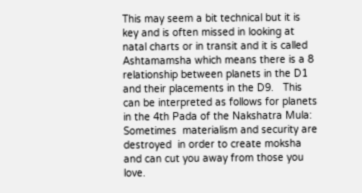This may seem a bit technical but it is key and is often missed in looking at natal charts or in transit and it is called Ashtamamsha which means there is a 8  relationship between planets in the D1 and their placements in the D9.   This can be interpreted as follows for planets in the 4th Pada of the Nakshatra Mula:  Sometimes  materialism and security are destroyed  in order to create moksha and can cut you away from those you love.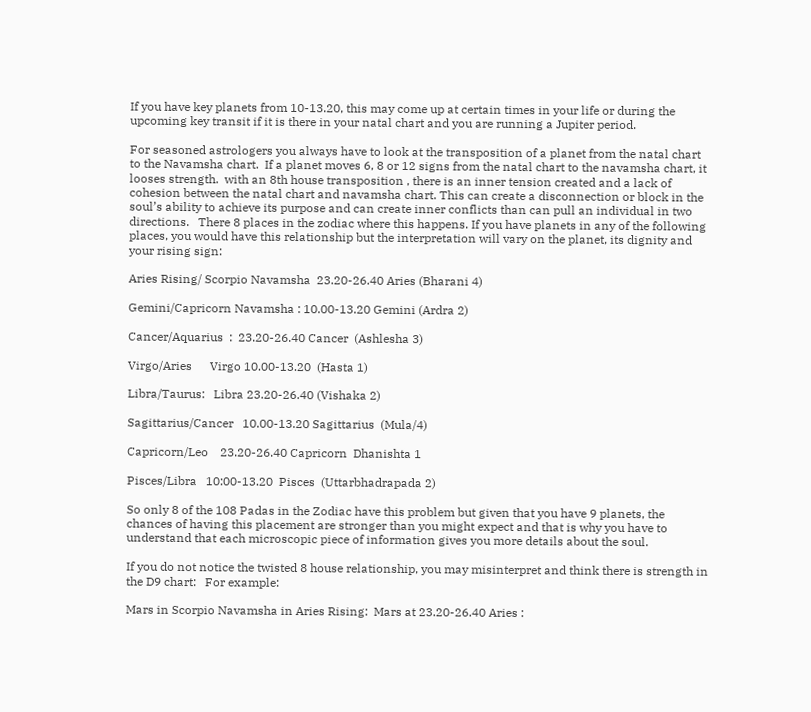If you have key planets from 10-13.20, this may come up at certain times in your life or during the upcoming key transit if it is there in your natal chart and you are running a Jupiter period.

For seasoned astrologers you always have to look at the transposition of a planet from the natal chart to the Navamsha chart.  If a planet moves 6, 8 or 12 signs from the natal chart to the navamsha chart, it looses strength.  with an 8th house transposition , there is an inner tension created and a lack of cohesion between the natal chart and navamsha chart. This can create a disconnection or block in the soul’s ability to achieve its purpose and can create inner conflicts than can pull an individual in two directions.   There 8 places in the zodiac where this happens. If you have planets in any of the following places, you would have this relationship but the interpretation will vary on the planet, its dignity and your rising sign:

Aries Rising/ Scorpio Navamsha  23.20-26.40 Aries (Bharani 4)

Gemini/Capricorn Navamsha : 10.00-13.20 Gemini (Ardra 2)

Cancer/Aquarius  :  23.20-26.40 Cancer  (Ashlesha 3)

Virgo/Aries      Virgo 10.00-13.20  (Hasta 1)

Libra/Taurus:   Libra 23.20-26.40 (Vishaka 2)

Sagittarius/Cancer   10.00-13.20 Sagittarius  (Mula/4)

Capricorn/Leo    23.20-26.40 Capricorn  Dhanishta 1

Pisces/Libra   10:00-13.20  Pisces  (Uttarbhadrapada 2)

So only 8 of the 108 Padas in the Zodiac have this problem but given that you have 9 planets, the chances of having this placement are stronger than you might expect and that is why you have to understand that each microscopic piece of information gives you more details about the soul.

If you do not notice the twisted 8 house relationship, you may misinterpret and think there is strength in the D9 chart:   For example:

Mars in Scorpio Navamsha in Aries Rising:  Mars at 23.20-26.40 Aries :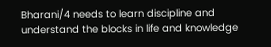Bharani/4 needs to learn discipline and understand the blocks in life and knowledge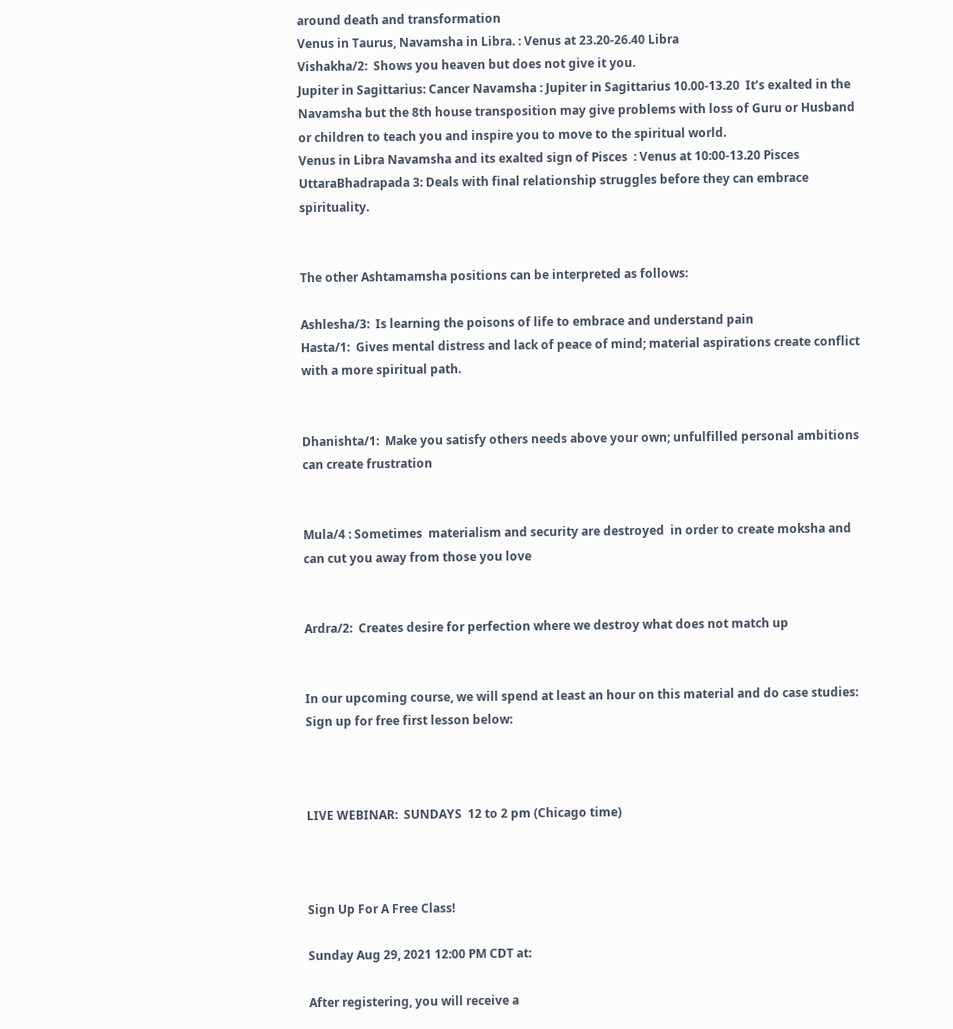around death and transformation
Venus in Taurus, Navamsha in Libra. : Venus at 23.20-26.40 Libra
Vishakha/2:  Shows you heaven but does not give it you.
Jupiter in Sagittarius: Cancer Navamsha : Jupiter in Sagittarius 10.00-13.20  It’s exalted in the Navamsha but the 8th house transposition may give problems with loss of Guru or Husband or children to teach you and inspire you to move to the spiritual world.
Venus in Libra Navamsha and its exalted sign of Pisces  : Venus at 10:00-13.20 Pisces
UttaraBhadrapada 3: Deals with final relationship struggles before they can embrace spirituality.


The other Ashtamamsha positions can be interpreted as follows:

Ashlesha/3:  Is learning the poisons of life to embrace and understand pain
Hasta/1:  Gives mental distress and lack of peace of mind; material aspirations create conflict with a more spiritual path.


Dhanishta/1:  Make you satisfy others needs above your own; unfulfilled personal ambitions can create frustration


Mula/4 : Sometimes  materialism and security are destroyed  in order to create moksha and can cut you away from those you love


Ardra/2:  Creates desire for perfection where we destroy what does not match up


In our upcoming course, we will spend at least an hour on this material and do case studies:   Sign up for free first lesson below:



LIVE WEBINAR:  SUNDAYS  12 to 2 pm (Chicago time)



Sign Up For A Free Class!

Sunday Aug 29, 2021 12:00 PM CDT at:

After registering, you will receive a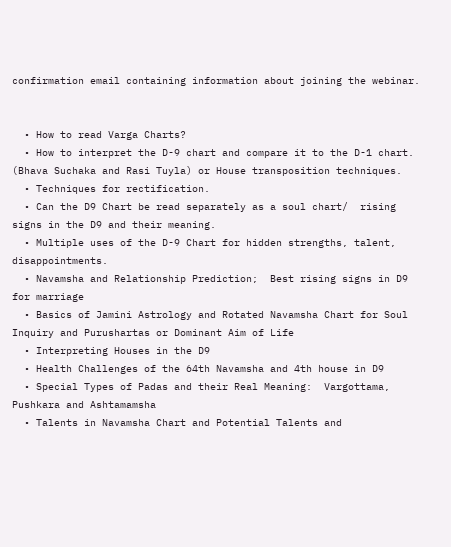confirmation email containing information about joining the webinar.


  • How to read Varga Charts?
  • How to interpret the D-9 chart and compare it to the D-1 chart. (Bhava Suchaka and Rasi Tuyla) or House transposition techniques.
  • Techniques for rectification.
  • Can the D9 Chart be read separately as a soul chart/  rising signs in the D9 and their meaning.
  • Multiple uses of the D-9 Chart for hidden strengths, talent, disappointments.
  • Navamsha and Relationship Prediction;  Best rising signs in D9 for marriage
  • Basics of Jamini Astrology and Rotated Navamsha Chart for Soul Inquiry and Purushartas or Dominant Aim of Life
  • Interpreting Houses in the D9
  • Health Challenges of the 64th Navamsha and 4th house in D9
  • Special Types of Padas and their Real Meaning:  Vargottama, Pushkara and Ashtamamsha
  • Talents in Navamsha Chart and Potential Talents and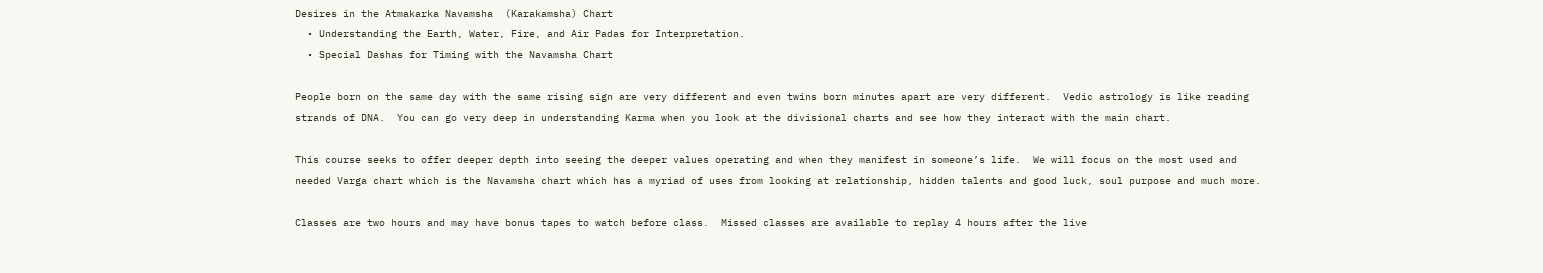Desires in the Atmakarka Navamsha  (Karakamsha) Chart
  • Understanding the Earth, Water, Fire, and Air Padas for Interpretation.
  • Special Dashas for Timing with the Navamsha Chart

People born on the same day with the same rising sign are very different and even twins born minutes apart are very different.  Vedic astrology is like reading strands of DNA.  You can go very deep in understanding Karma when you look at the divisional charts and see how they interact with the main chart.

This course seeks to offer deeper depth into seeing the deeper values operating and when they manifest in someone’s life.  We will focus on the most used and needed Varga chart which is the Navamsha chart which has a myriad of uses from looking at relationship, hidden talents and good luck, soul purpose and much more.

Classes are two hours and may have bonus tapes to watch before class.  Missed classes are available to replay 4 hours after the live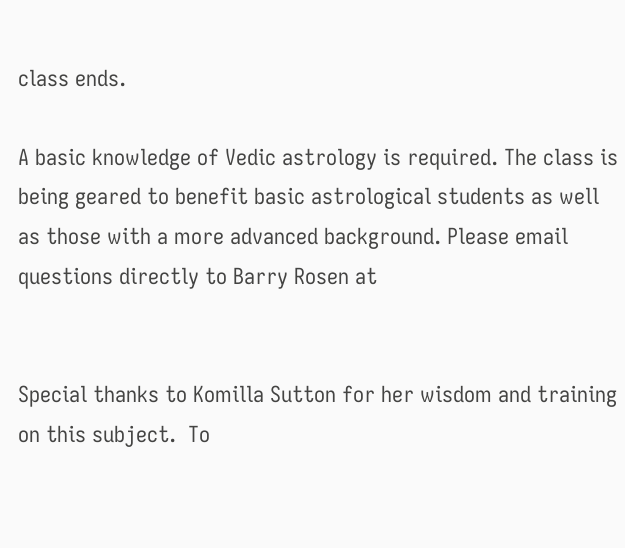class ends.

A basic knowledge of Vedic astrology is required. The class is being geared to benefit basic astrological students as well as those with a more advanced background. Please email questions directly to Barry Rosen at


Special thanks to Komilla Sutton for her wisdom and training on this subject.  To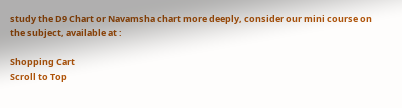study the D9 Chart or Navamsha chart more deeply, consider our mini course on the subject, available at :

Shopping Cart
Scroll to Top